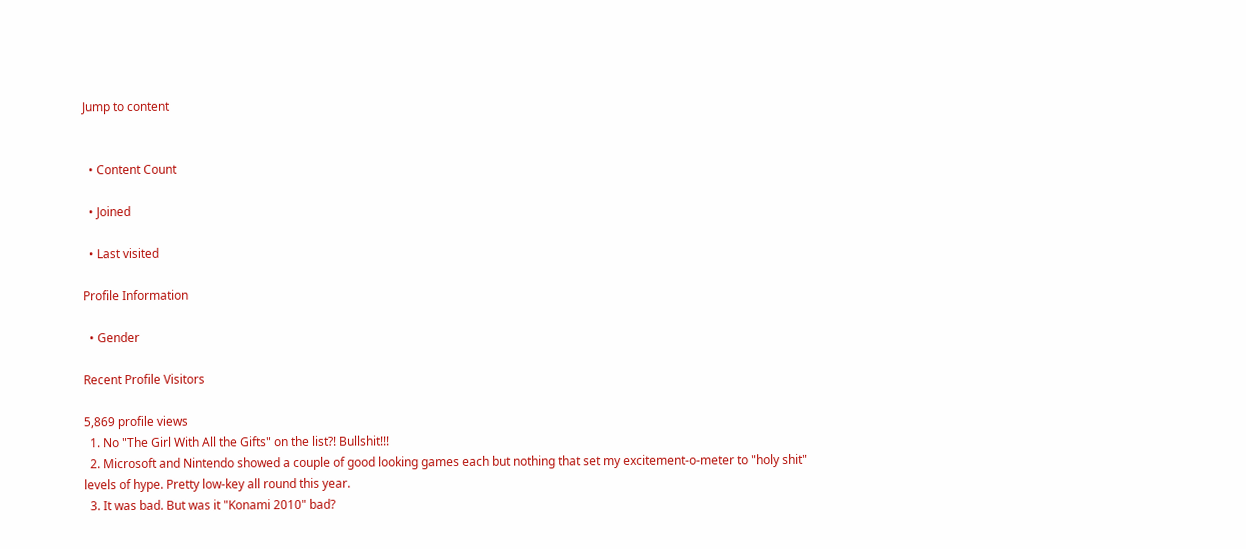Jump to content


  • Content Count

  • Joined

  • Last visited

Profile Information

  • Gender

Recent Profile Visitors

5,869 profile views
  1. No "The Girl With All the Gifts" on the list?! Bullshit!!!
  2. Microsoft and Nintendo showed a couple of good looking games each but nothing that set my excitement-o-meter to "holy shit" levels of hype. Pretty low-key all round this year.
  3. It was bad. But was it "Konami 2010" bad?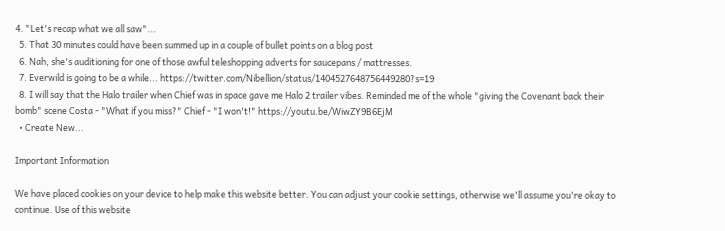4. "Let's recap what we all saw"...
  5. That 30 minutes could have been summed up in a couple of bullet points on a blog post
  6. Nah, she's auditioning for one of those awful teleshopping adverts for saucepans / mattresses.
  7. Everwild is going to be a while... https://twitter.com/Nibellion/status/1404527648756449280?s=19
  8. I will say that the Halo trailer when Chief was in space gave me Halo 2 trailer vibes. Reminded me of the whole "giving the Covenant back their bomb" scene Costa - "What if you miss?" Chief - "I won't!" https://youtu.be/WiwZY9B6EjM
  • Create New...

Important Information

We have placed cookies on your device to help make this website better. You can adjust your cookie settings, otherwise we'll assume you're okay to continue. Use of this website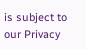is subject to our Privacy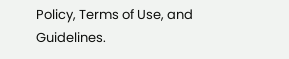Policy, Terms of Use, and Guidelines.